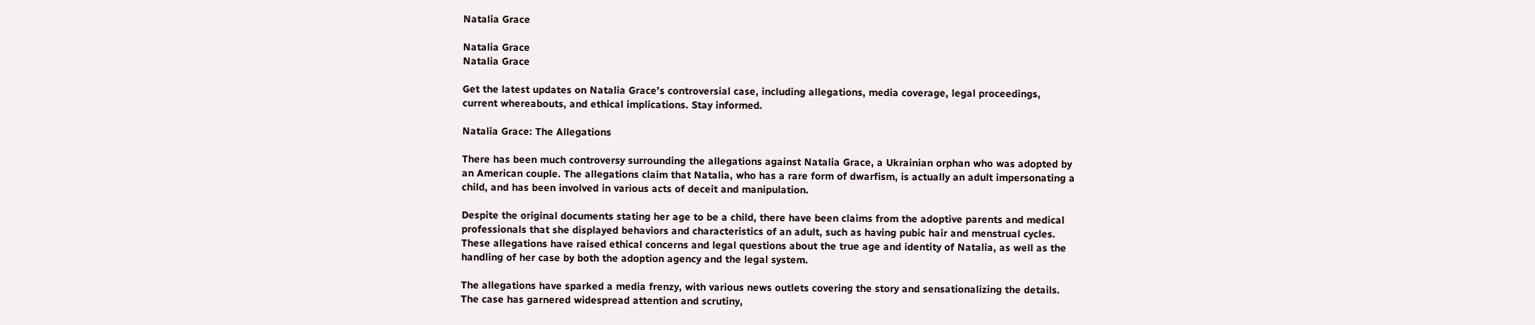Natalia Grace

Natalia Grace
Natalia Grace

Get the latest updates on Natalia Grace’s controversial case, including allegations, media coverage, legal proceedings, current whereabouts, and ethical implications. Stay informed.

Natalia Grace: The Allegations

There has been much controversy surrounding the allegations against Natalia Grace, a Ukrainian orphan who was adopted by an American couple. The allegations claim that Natalia, who has a rare form of dwarfism, is actually an adult impersonating a child, and has been involved in various acts of deceit and manipulation.

Despite the original documents stating her age to be a child, there have been claims from the adoptive parents and medical professionals that she displayed behaviors and characteristics of an adult, such as having pubic hair and menstrual cycles. These allegations have raised ethical concerns and legal questions about the true age and identity of Natalia, as well as the handling of her case by both the adoption agency and the legal system.

The allegations have sparked a media frenzy, with various news outlets covering the story and sensationalizing the details. The case has garnered widespread attention and scrutiny,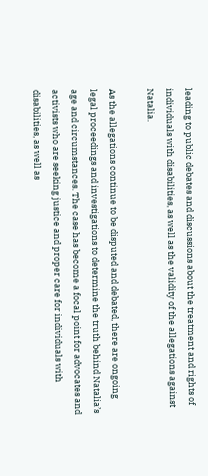leading to public debates and discussions about the treatment and rights of individuals with disabilities, as well as the validity of the allegations against Natalia.

As the allegations continue to be disputed and debated, there are ongoing legal proceedings and investigations to determine the truth behind Natalia’s age and circumstances. The case has become a focal point for advocates and activists who are seeking justice and proper care for individuals with disabilities, as well as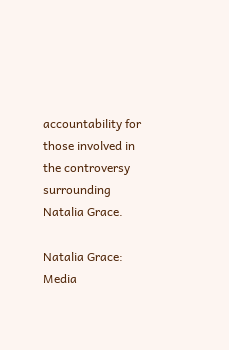accountability for those involved in the controversy surrounding Natalia Grace.

Natalia Grace: Media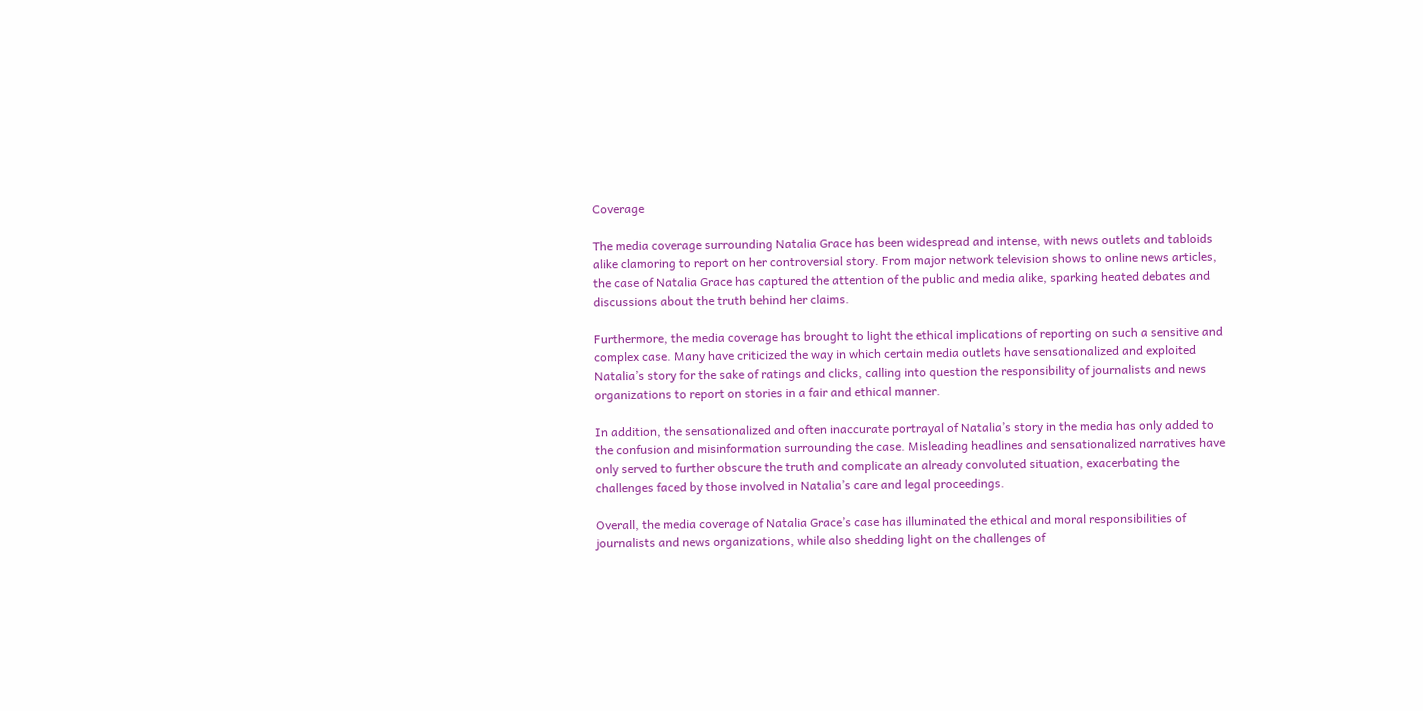Coverage

The media coverage surrounding Natalia Grace has been widespread and intense, with news outlets and tabloids alike clamoring to report on her controversial story. From major network television shows to online news articles, the case of Natalia Grace has captured the attention of the public and media alike, sparking heated debates and discussions about the truth behind her claims.

Furthermore, the media coverage has brought to light the ethical implications of reporting on such a sensitive and complex case. Many have criticized the way in which certain media outlets have sensationalized and exploited Natalia’s story for the sake of ratings and clicks, calling into question the responsibility of journalists and news organizations to report on stories in a fair and ethical manner.

In addition, the sensationalized and often inaccurate portrayal of Natalia’s story in the media has only added to the confusion and misinformation surrounding the case. Misleading headlines and sensationalized narratives have only served to further obscure the truth and complicate an already convoluted situation, exacerbating the challenges faced by those involved in Natalia’s care and legal proceedings.

Overall, the media coverage of Natalia Grace’s case has illuminated the ethical and moral responsibilities of journalists and news organizations, while also shedding light on the challenges of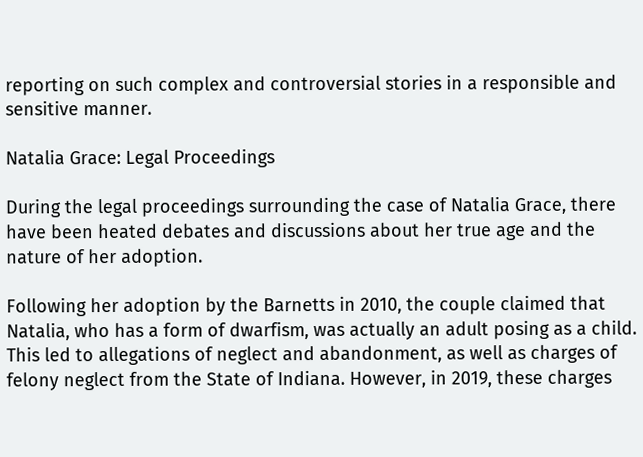reporting on such complex and controversial stories in a responsible and sensitive manner.

Natalia Grace: Legal Proceedings

During the legal proceedings surrounding the case of Natalia Grace, there have been heated debates and discussions about her true age and the nature of her adoption.

Following her adoption by the Barnetts in 2010, the couple claimed that Natalia, who has a form of dwarfism, was actually an adult posing as a child. This led to allegations of neglect and abandonment, as well as charges of felony neglect from the State of Indiana. However, in 2019, these charges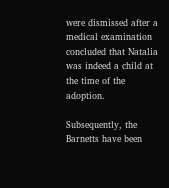were dismissed after a medical examination concluded that Natalia was indeed a child at the time of the adoption.

Subsequently, the Barnetts have been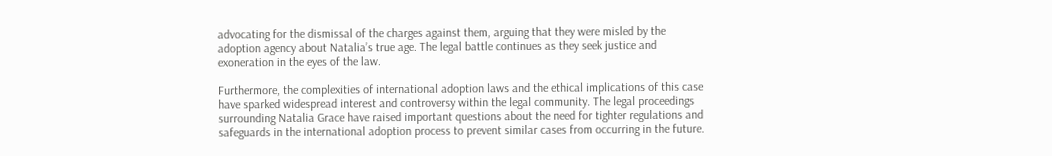advocating for the dismissal of the charges against them, arguing that they were misled by the adoption agency about Natalia’s true age. The legal battle continues as they seek justice and exoneration in the eyes of the law.

Furthermore, the complexities of international adoption laws and the ethical implications of this case have sparked widespread interest and controversy within the legal community. The legal proceedings surrounding Natalia Grace have raised important questions about the need for tighter regulations and safeguards in the international adoption process to prevent similar cases from occurring in the future.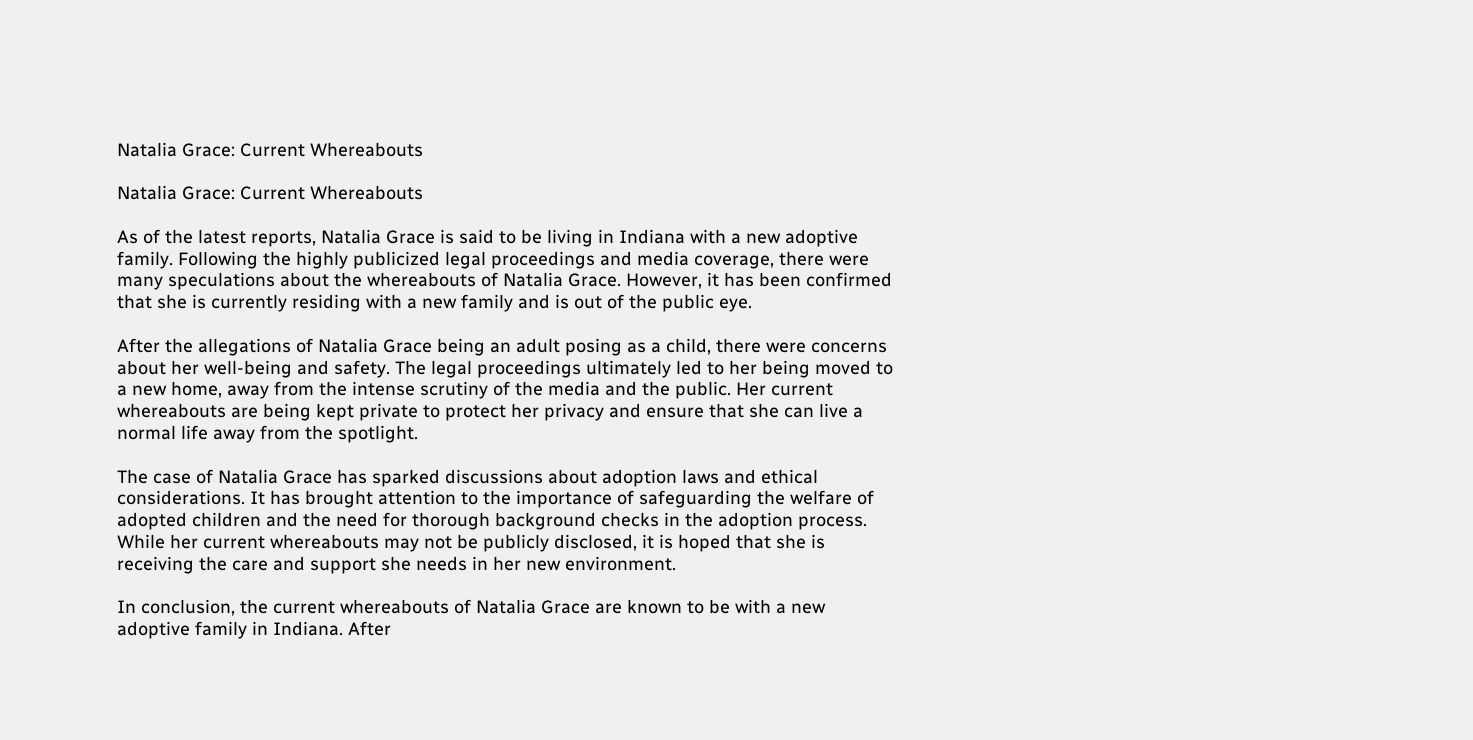Natalia Grace: Current Whereabouts

Natalia Grace: Current Whereabouts

As of the latest reports, Natalia Grace is said to be living in Indiana with a new adoptive family. Following the highly publicized legal proceedings and media coverage, there were many speculations about the whereabouts of Natalia Grace. However, it has been confirmed that she is currently residing with a new family and is out of the public eye.

After the allegations of Natalia Grace being an adult posing as a child, there were concerns about her well-being and safety. The legal proceedings ultimately led to her being moved to a new home, away from the intense scrutiny of the media and the public. Her current whereabouts are being kept private to protect her privacy and ensure that she can live a normal life away from the spotlight.

The case of Natalia Grace has sparked discussions about adoption laws and ethical considerations. It has brought attention to the importance of safeguarding the welfare of adopted children and the need for thorough background checks in the adoption process. While her current whereabouts may not be publicly disclosed, it is hoped that she is receiving the care and support she needs in her new environment.

In conclusion, the current whereabouts of Natalia Grace are known to be with a new adoptive family in Indiana. After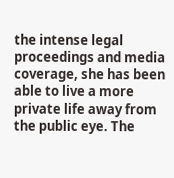the intense legal proceedings and media coverage, she has been able to live a more private life away from the public eye. The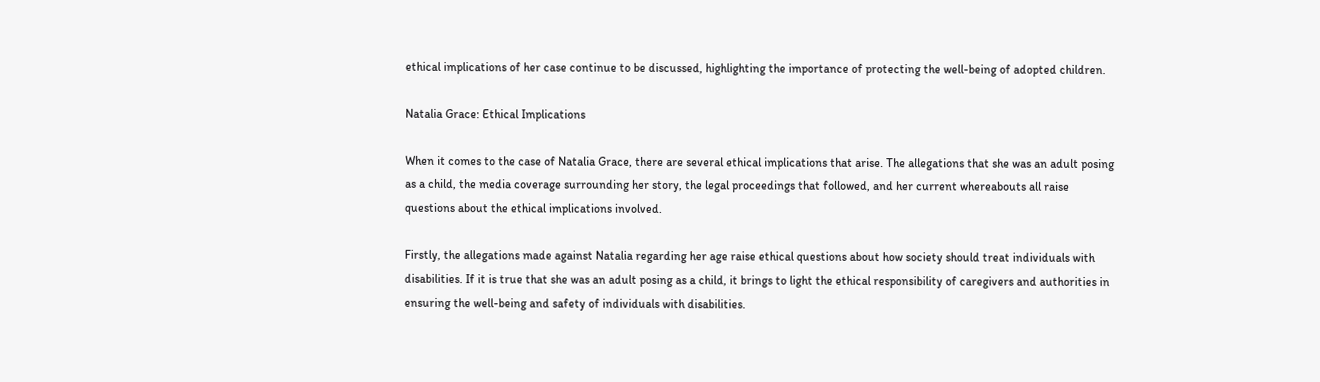ethical implications of her case continue to be discussed, highlighting the importance of protecting the well-being of adopted children.

Natalia Grace: Ethical Implications

When it comes to the case of Natalia Grace, there are several ethical implications that arise. The allegations that she was an adult posing as a child, the media coverage surrounding her story, the legal proceedings that followed, and her current whereabouts all raise questions about the ethical implications involved.

Firstly, the allegations made against Natalia regarding her age raise ethical questions about how society should treat individuals with disabilities. If it is true that she was an adult posing as a child, it brings to light the ethical responsibility of caregivers and authorities in ensuring the well-being and safety of individuals with disabilities.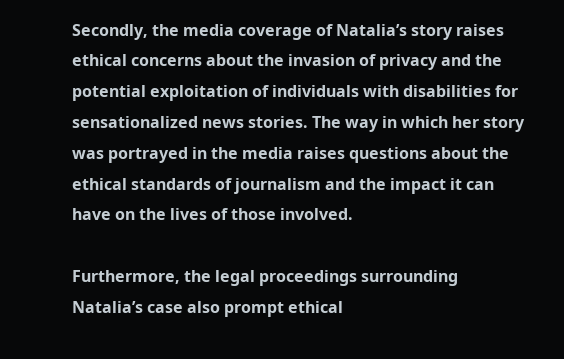Secondly, the media coverage of Natalia’s story raises ethical concerns about the invasion of privacy and the potential exploitation of individuals with disabilities for sensationalized news stories. The way in which her story was portrayed in the media raises questions about the ethical standards of journalism and the impact it can have on the lives of those involved.

Furthermore, the legal proceedings surrounding Natalia’s case also prompt ethical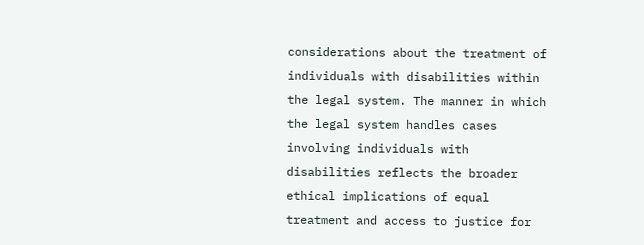considerations about the treatment of individuals with disabilities within the legal system. The manner in which the legal system handles cases involving individuals with disabilities reflects the broader ethical implications of equal treatment and access to justice for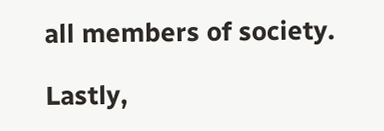all members of society.

Lastly,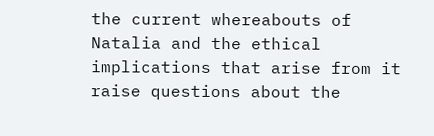the current whereabouts of Natalia and the ethical implications that arise from it raise questions about the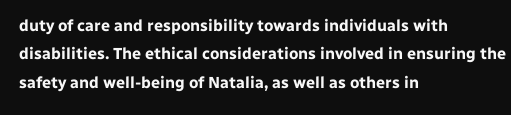duty of care and responsibility towards individuals with disabilities. The ethical considerations involved in ensuring the safety and well-being of Natalia, as well as others in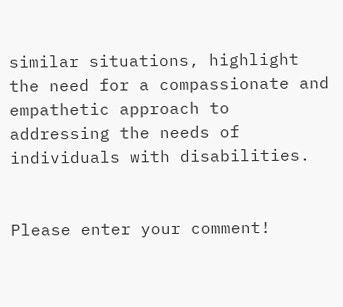similar situations, highlight the need for a compassionate and empathetic approach to addressing the needs of individuals with disabilities.


Please enter your comment!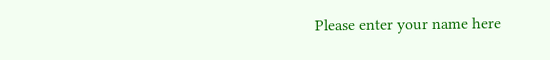Please enter your name here